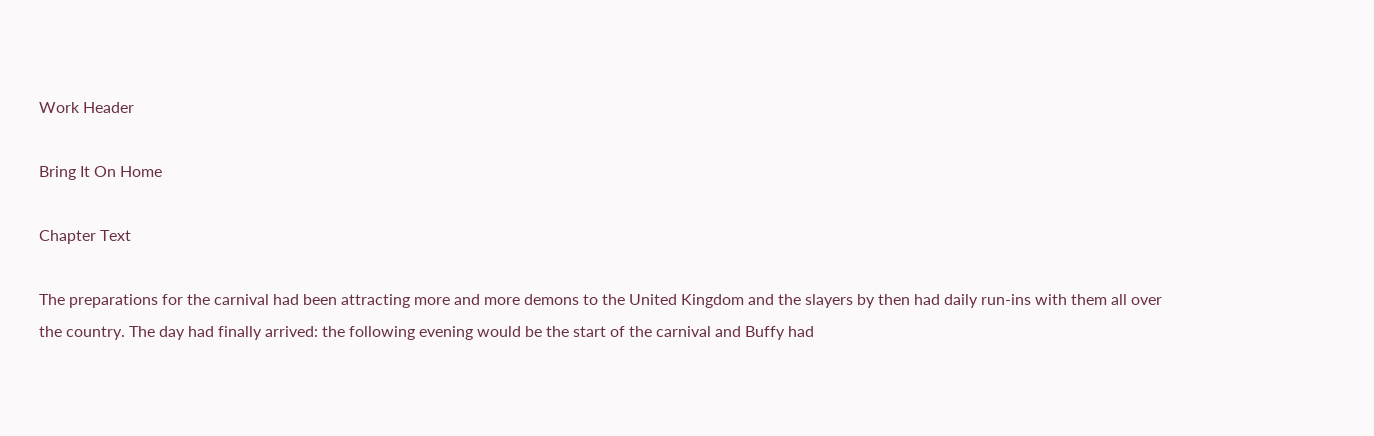Work Header

Bring It On Home

Chapter Text

The preparations for the carnival had been attracting more and more demons to the United Kingdom and the slayers by then had daily run-ins with them all over the country. The day had finally arrived: the following evening would be the start of the carnival and Buffy had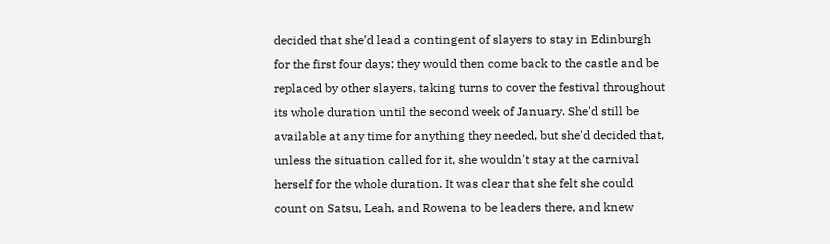decided that she’d lead a contingent of slayers to stay in Edinburgh for the first four days; they would then come back to the castle and be replaced by other slayers, taking turns to cover the festival throughout its whole duration until the second week of January. She'd still be available at any time for anything they needed, but she'd decided that, unless the situation called for it, she wouldn't stay at the carnival herself for the whole duration. It was clear that she felt she could count on Satsu, Leah, and Rowena to be leaders there, and knew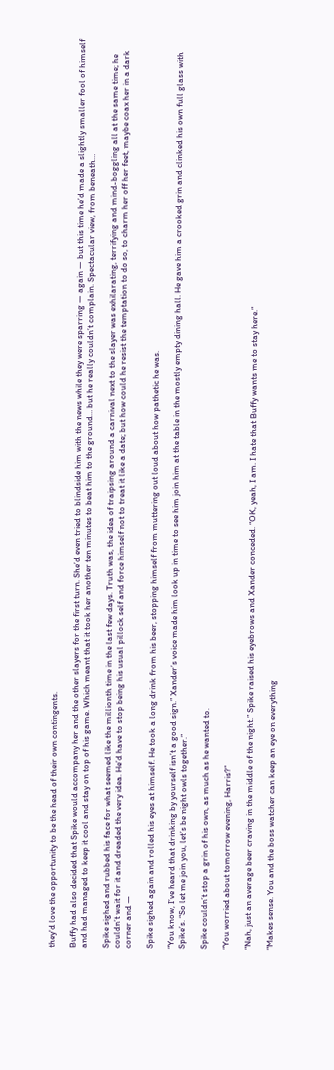they'd love the opportunity to be the head of their own contingents.

Buffy had also decided that Spike would accompany her and the other slayers for the first turn. She’d even tried to blindside him with the news while they were sparring — again — but this time he’d made a slightly smaller fool of himself and had managed to keep it cool and stay on top of his game. Which meant that it took her another ten minutes to beat him to the ground… but he really couldn’t complain. Spectacular view, from beneath…

Spike sighed and rubbed his face for what seemed like the millionth time in the last few days. Truth was, the idea of traipsing around a carnival next to the slayer was exhilarating, terrifying and mind-boggling all at the same time; he couldn’t wait for it and dreaded the very idea. He’d have to stop being his usual pillock self and force himself not to treat it like a date; but how could he resist the temptation to do so, to charm her off her feet, maybe coax her in a dark corner and —

Spike sighed again and rolled his eyes at himself. He took a long drink from his beer, stopping himself from muttering out loud about how pathetic he was.

“You know, I’ve heard that drinking by yourself isn’t a good sign.” Xander’s voice made him look up in time to see him join him at the table in the mostly empty dining hall. He gave him a crooked grin and clinked his own full glass with Spike’s. “So let me join you, let’s be night owls together.”

Spike couldn’t stop a grin of his own, as much as he wanted to.

“You worried about tomorrow evening, Harris?”

“Nah, just an average beer craving in the middle of the night.” Spike raised his eyebrows and Xander conceded. “OK, yeah, I am. I hate that Buffy wants me to stay here.”

“Makes sense. You and the boss watcher can keep an eye on everything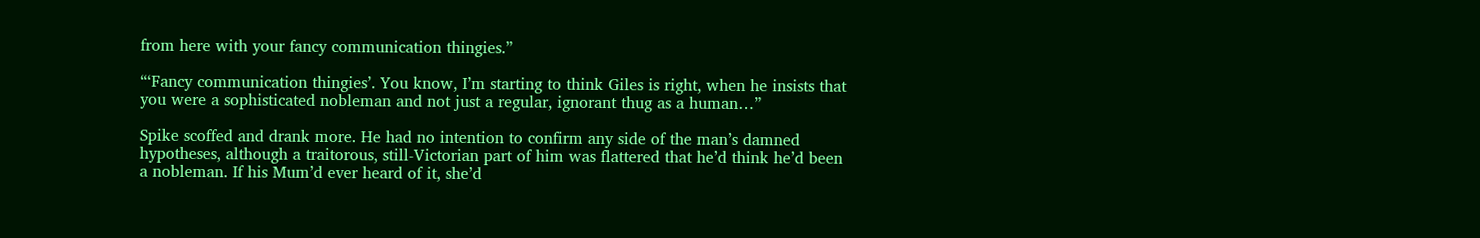from here with your fancy communication thingies.”

“‘Fancy communication thingies’. You know, I’m starting to think Giles is right, when he insists that you were a sophisticated nobleman and not just a regular, ignorant thug as a human…”

Spike scoffed and drank more. He had no intention to confirm any side of the man’s damned hypotheses, although a traitorous, still-Victorian part of him was flattered that he’d think he’d been a nobleman. If his Mum’d ever heard of it, she’d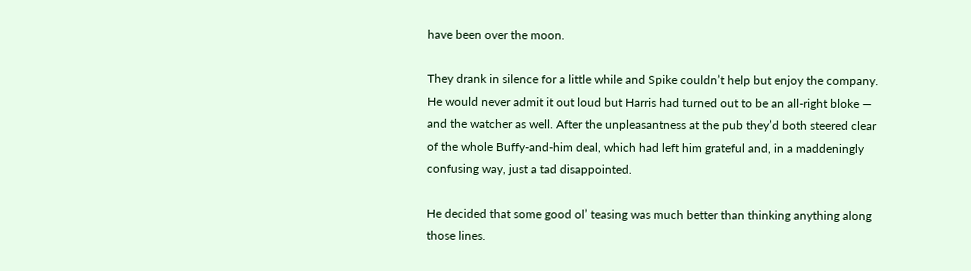have been over the moon.

They drank in silence for a little while and Spike couldn’t help but enjoy the company. He would never admit it out loud but Harris had turned out to be an all-right bloke — and the watcher as well. After the unpleasantness at the pub they’d both steered clear of the whole Buffy-and-him deal, which had left him grateful and, in a maddeningly confusing way, just a tad disappointed.

He decided that some good ol’ teasing was much better than thinking anything along those lines.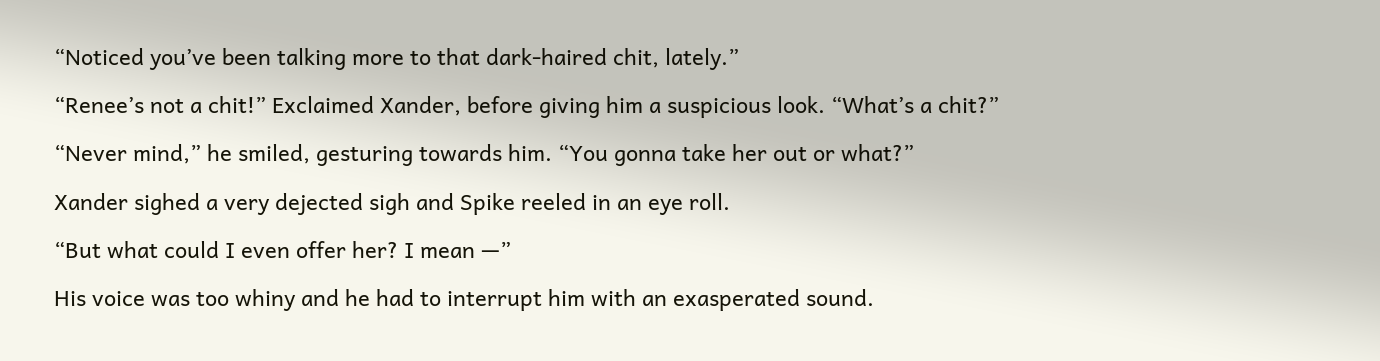“Noticed you’ve been talking more to that dark-haired chit, lately.”

“Renee’s not a chit!” Exclaimed Xander, before giving him a suspicious look. “What’s a chit?”

“Never mind,” he smiled, gesturing towards him. “You gonna take her out or what?”

Xander sighed a very dejected sigh and Spike reeled in an eye roll.

“But what could I even offer her? I mean —”

His voice was too whiny and he had to interrupt him with an exasperated sound.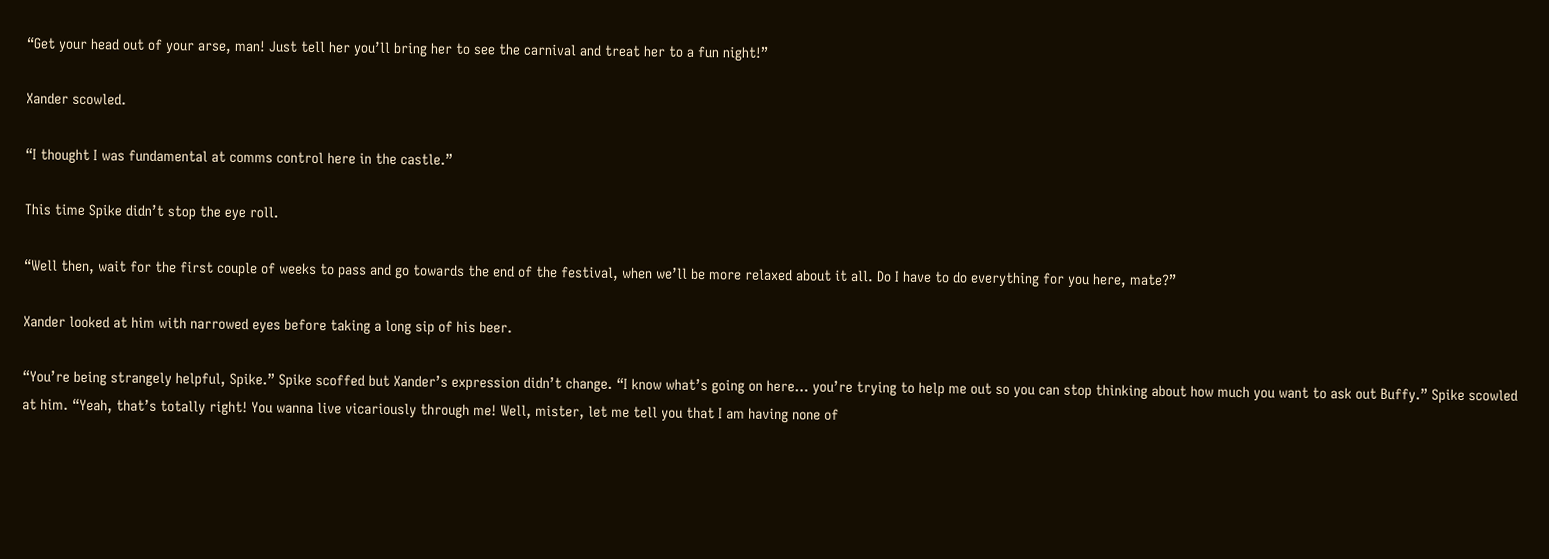“Get your head out of your arse, man! Just tell her you’ll bring her to see the carnival and treat her to a fun night!”

Xander scowled.

“I thought I was fundamental at comms control here in the castle.”

This time Spike didn’t stop the eye roll.

“Well then, wait for the first couple of weeks to pass and go towards the end of the festival, when we’ll be more relaxed about it all. Do I have to do everything for you here, mate?”

Xander looked at him with narrowed eyes before taking a long sip of his beer.

“You’re being strangely helpful, Spike.” Spike scoffed but Xander’s expression didn’t change. “I know what’s going on here… you’re trying to help me out so you can stop thinking about how much you want to ask out Buffy.” Spike scowled at him. “Yeah, that’s totally right! You wanna live vicariously through me! Well, mister, let me tell you that I am having none of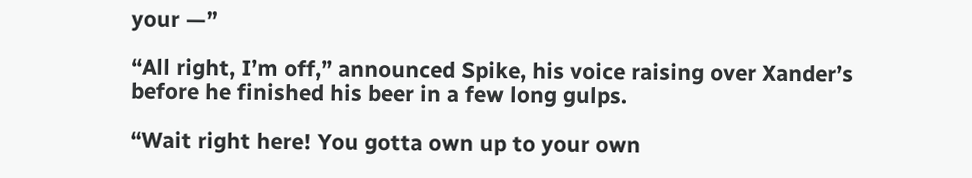your —”

“All right, I’m off,” announced Spike, his voice raising over Xander’s before he finished his beer in a few long gulps.

“Wait right here! You gotta own up to your own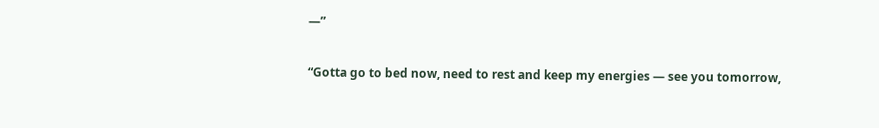—”

“Gotta go to bed now, need to rest and keep my energies — see you tomorrow,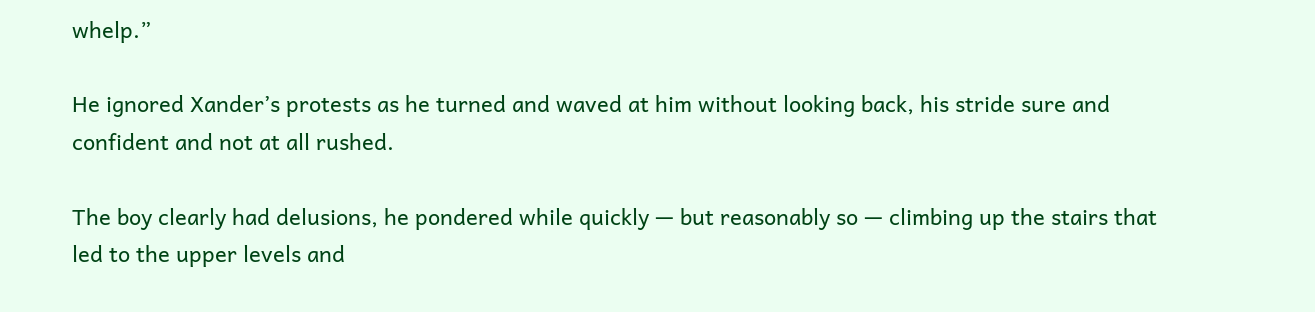whelp.”

He ignored Xander’s protests as he turned and waved at him without looking back, his stride sure and confident and not at all rushed.

The boy clearly had delusions, he pondered while quickly — but reasonably so — climbing up the stairs that led to the upper levels and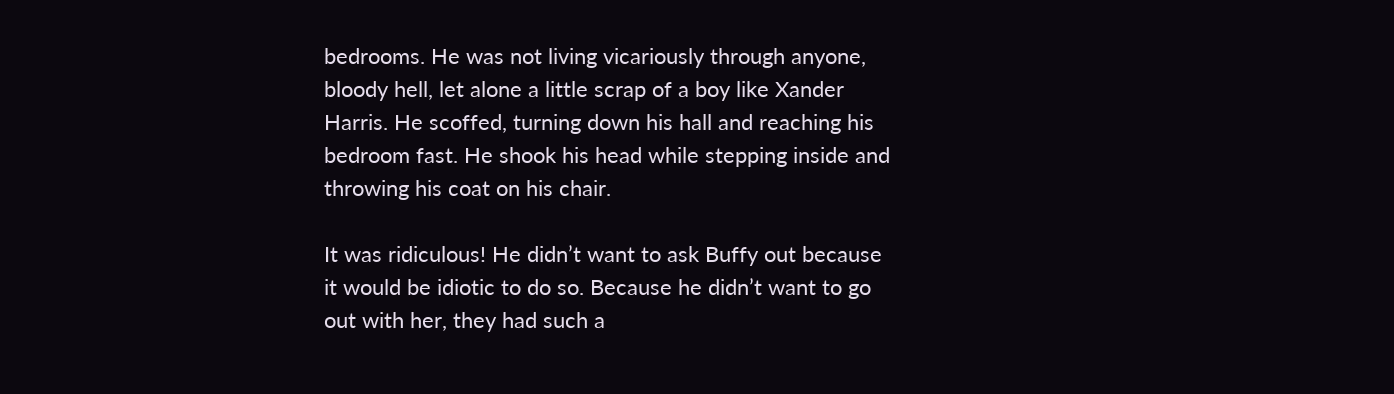bedrooms. He was not living vicariously through anyone, bloody hell, let alone a little scrap of a boy like Xander Harris. He scoffed, turning down his hall and reaching his bedroom fast. He shook his head while stepping inside and throwing his coat on his chair.

It was ridiculous! He didn’t want to ask Buffy out because it would be idiotic to do so. Because he didn’t want to go out with her, they had such a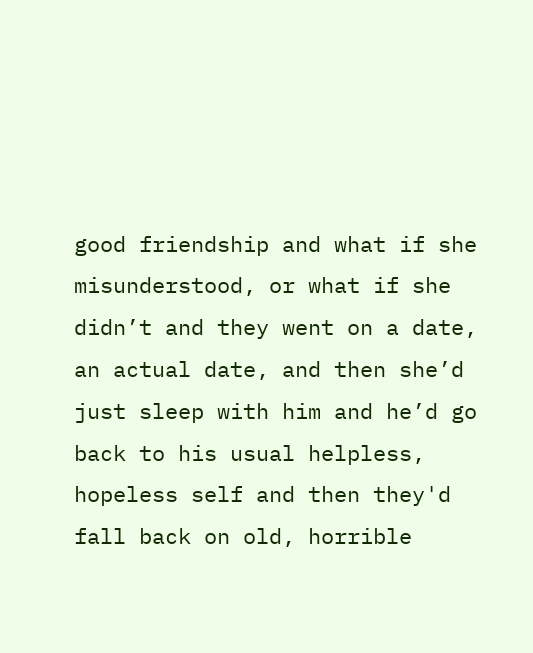good friendship and what if she misunderstood, or what if she didn’t and they went on a date, an actual date, and then she’d just sleep with him and he’d go back to his usual helpless, hopeless self and then they'd fall back on old, horrible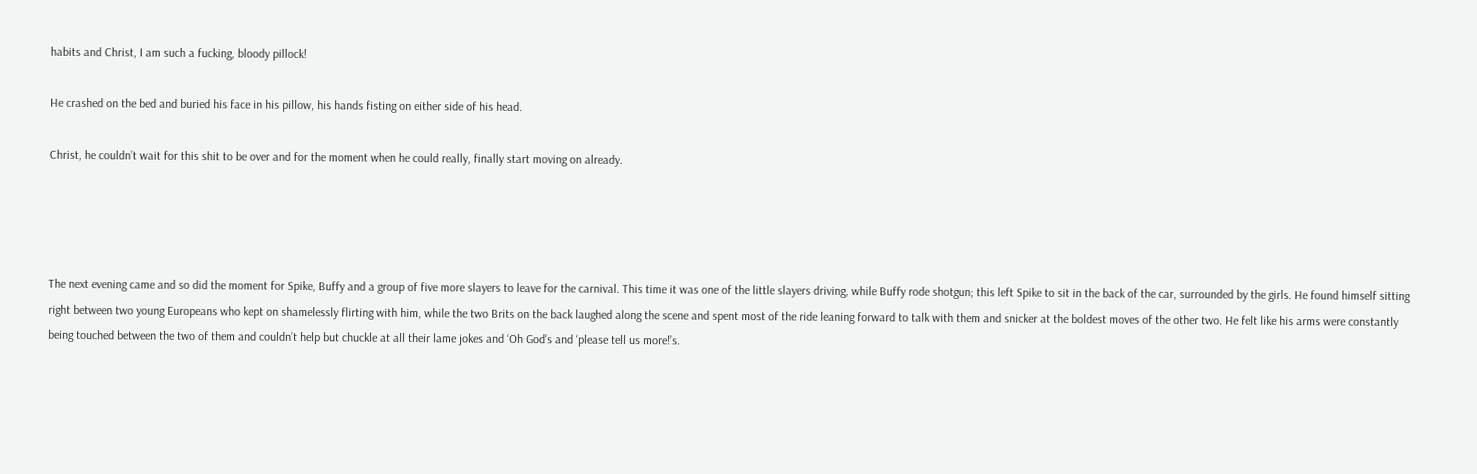habits and Christ, I am such a fucking, bloody pillock!

He crashed on the bed and buried his face in his pillow, his hands fisting on either side of his head.

Christ, he couldn’t wait for this shit to be over and for the moment when he could really, finally start moving on already.




The next evening came and so did the moment for Spike, Buffy and a group of five more slayers to leave for the carnival. This time it was one of the little slayers driving, while Buffy rode shotgun; this left Spike to sit in the back of the car, surrounded by the girls. He found himself sitting right between two young Europeans who kept on shamelessly flirting with him, while the two Brits on the back laughed along the scene and spent most of the ride leaning forward to talk with them and snicker at the boldest moves of the other two. He felt like his arms were constantly being touched between the two of them and couldn’t help but chuckle at all their lame jokes and ‘Oh God’s and ‘please tell us more!’s.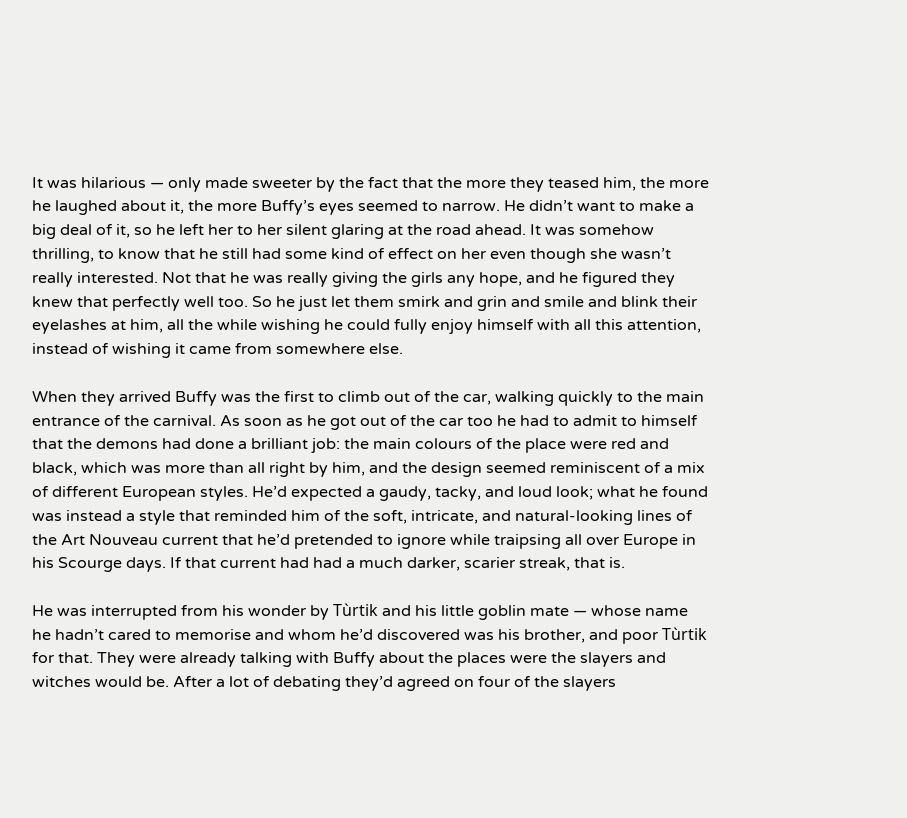It was hilarious — only made sweeter by the fact that the more they teased him, the more he laughed about it, the more Buffy’s eyes seemed to narrow. He didn’t want to make a big deal of it, so he left her to her silent glaring at the road ahead. It was somehow thrilling, to know that he still had some kind of effect on her even though she wasn’t really interested. Not that he was really giving the girls any hope, and he figured they knew that perfectly well too. So he just let them smirk and grin and smile and blink their eyelashes at him, all the while wishing he could fully enjoy himself with all this attention, instead of wishing it came from somewhere else.

When they arrived Buffy was the first to climb out of the car, walking quickly to the main entrance of the carnival. As soon as he got out of the car too he had to admit to himself that the demons had done a brilliant job: the main colours of the place were red and black, which was more than all right by him, and the design seemed reminiscent of a mix of different European styles. He’d expected a gaudy, tacky, and loud look; what he found was instead a style that reminded him of the soft, intricate, and natural-looking lines of the Art Nouveau current that he’d pretended to ignore while traipsing all over Europe in his Scourge days. If that current had had a much darker, scarier streak, that is.

He was interrupted from his wonder by Tùrtik and his little goblin mate — whose name he hadn’t cared to memorise and whom he’d discovered was his brother, and poor Tùrtik for that. They were already talking with Buffy about the places were the slayers and witches would be. After a lot of debating they’d agreed on four of the slayers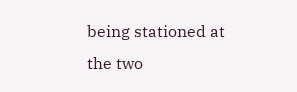being stationed at the two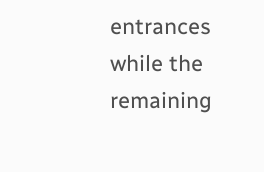entrances while the remaining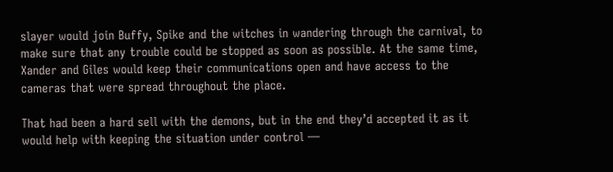slayer would join Buffy, Spike and the witches in wandering through the carnival, to make sure that any trouble could be stopped as soon as possible. At the same time, Xander and Giles would keep their communications open and have access to the cameras that were spread throughout the place.

That had been a hard sell with the demons, but in the end they’d accepted it as it would help with keeping the situation under control —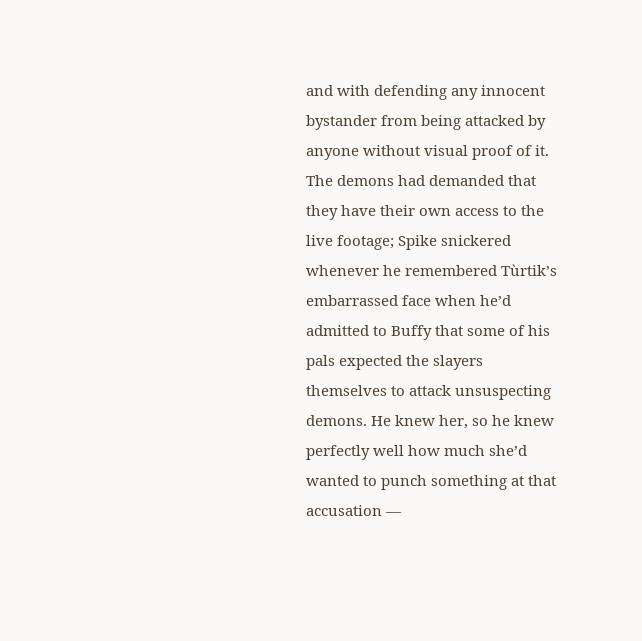and with defending any innocent bystander from being attacked by anyone without visual proof of it. The demons had demanded that they have their own access to the live footage; Spike snickered whenever he remembered Tùrtik’s embarrassed face when he’d admitted to Buffy that some of his pals expected the slayers themselves to attack unsuspecting demons. He knew her, so he knew perfectly well how much she’d wanted to punch something at that accusation —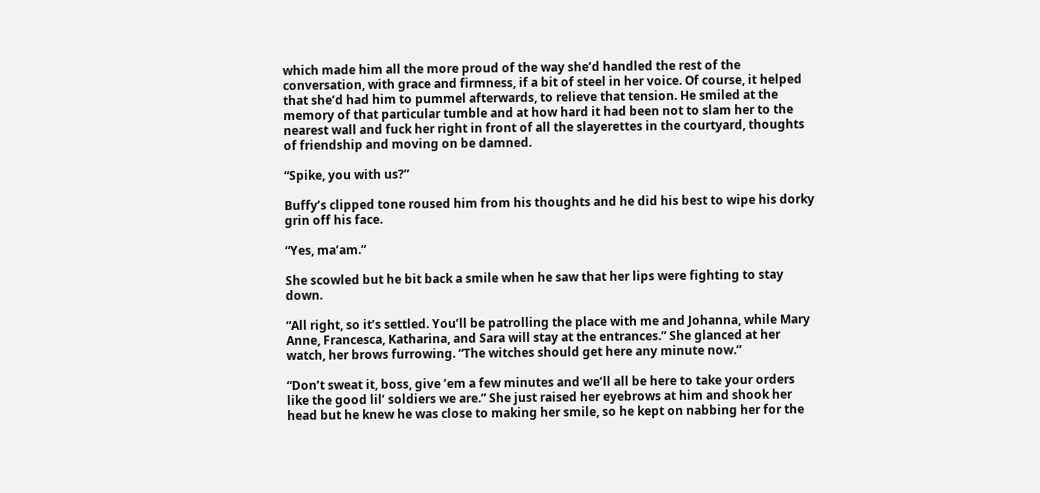which made him all the more proud of the way she’d handled the rest of the conversation, with grace and firmness, if a bit of steel in her voice. Of course, it helped that she’d had him to pummel afterwards, to relieve that tension. He smiled at the memory of that particular tumble and at how hard it had been not to slam her to the nearest wall and fuck her right in front of all the slayerettes in the courtyard, thoughts of friendship and moving on be damned.

“Spike, you with us?”

Buffy’s clipped tone roused him from his thoughts and he did his best to wipe his dorky grin off his face.

“Yes, ma’am.”

She scowled but he bit back a smile when he saw that her lips were fighting to stay down.

“All right, so it’s settled. You’ll be patrolling the place with me and Johanna, while Mary Anne, Francesca, Katharina, and Sara will stay at the entrances.” She glanced at her watch, her brows furrowing. “The witches should get here any minute now.”

“Don’t sweat it, boss, give ’em a few minutes and we’ll all be here to take your orders like the good lil’ soldiers we are.” She just raised her eyebrows at him and shook her head but he knew he was close to making her smile, so he kept on nabbing her for the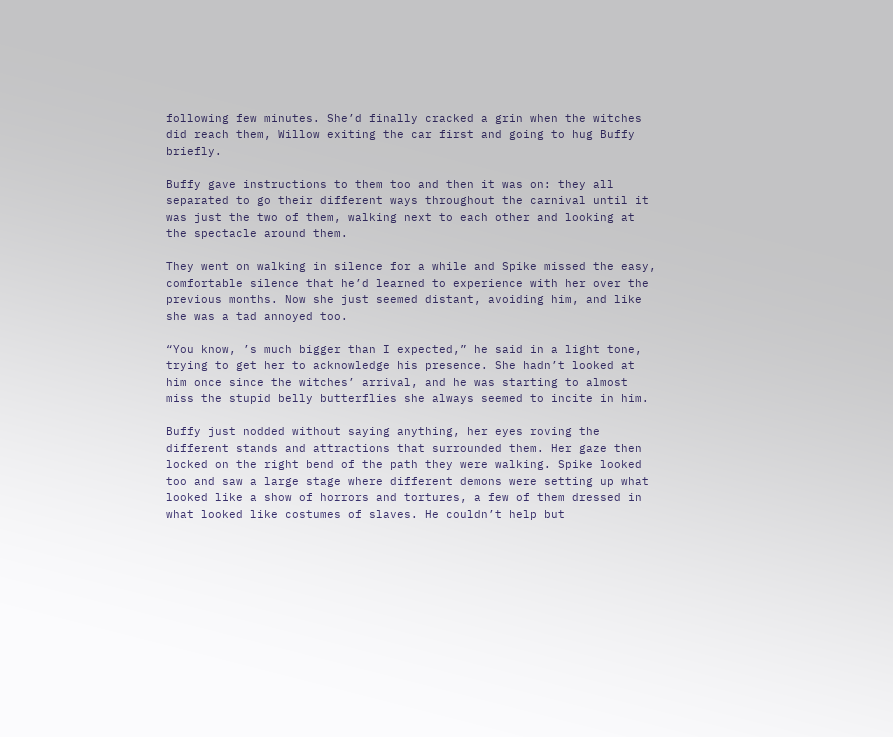following few minutes. She’d finally cracked a grin when the witches did reach them, Willow exiting the car first and going to hug Buffy briefly.

Buffy gave instructions to them too and then it was on: they all separated to go their different ways throughout the carnival until it was just the two of them, walking next to each other and looking at the spectacle around them.

They went on walking in silence for a while and Spike missed the easy, comfortable silence that he’d learned to experience with her over the previous months. Now she just seemed distant, avoiding him, and like she was a tad annoyed too.

“You know, ’s much bigger than I expected,” he said in a light tone, trying to get her to acknowledge his presence. She hadn’t looked at him once since the witches’ arrival, and he was starting to almost miss the stupid belly butterflies she always seemed to incite in him.

Buffy just nodded without saying anything, her eyes roving the different stands and attractions that surrounded them. Her gaze then locked on the right bend of the path they were walking. Spike looked too and saw a large stage where different demons were setting up what looked like a show of horrors and tortures, a few of them dressed in what looked like costumes of slaves. He couldn’t help but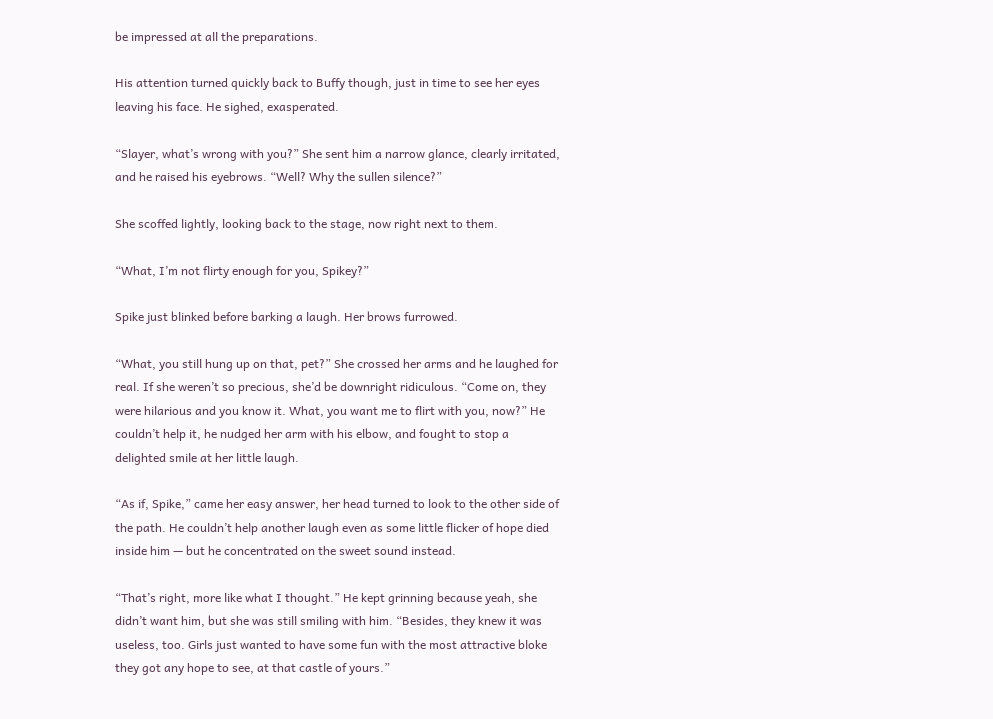be impressed at all the preparations.

His attention turned quickly back to Buffy though, just in time to see her eyes leaving his face. He sighed, exasperated.

“Slayer, what’s wrong with you?” She sent him a narrow glance, clearly irritated, and he raised his eyebrows. “Well? Why the sullen silence?”

She scoffed lightly, looking back to the stage, now right next to them.

“What, I’m not flirty enough for you, Spikey?”

Spike just blinked before barking a laugh. Her brows furrowed.

“What, you still hung up on that, pet?” She crossed her arms and he laughed for real. If she weren’t so precious, she’d be downright ridiculous. “Come on, they were hilarious and you know it. What, you want me to flirt with you, now?” He couldn’t help it, he nudged her arm with his elbow, and fought to stop a delighted smile at her little laugh.

“As if, Spike,” came her easy answer, her head turned to look to the other side of the path. He couldn’t help another laugh even as some little flicker of hope died inside him — but he concentrated on the sweet sound instead.

“That’s right, more like what I thought.” He kept grinning because yeah, she didn’t want him, but she was still smiling with him. “Besides, they knew it was useless, too. Girls just wanted to have some fun with the most attractive bloke they got any hope to see, at that castle of yours.”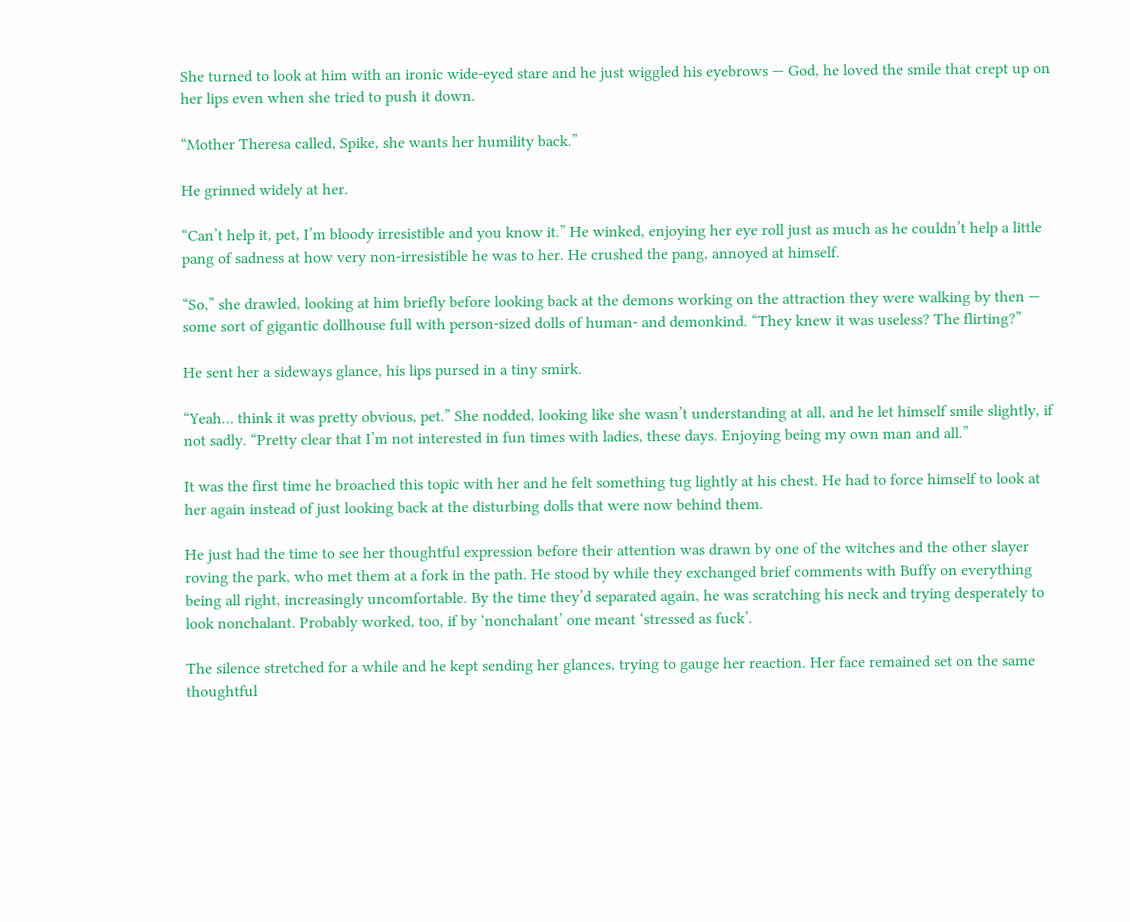She turned to look at him with an ironic wide-eyed stare and he just wiggled his eyebrows — God, he loved the smile that crept up on her lips even when she tried to push it down.

“Mother Theresa called, Spike, she wants her humility back.”

He grinned widely at her.

“Can’t help it, pet, I’m bloody irresistible and you know it.” He winked, enjoying her eye roll just as much as he couldn’t help a little pang of sadness at how very non-irresistible he was to her. He crushed the pang, annoyed at himself.

“So,” she drawled, looking at him briefly before looking back at the demons working on the attraction they were walking by then — some sort of gigantic dollhouse full with person-sized dolls of human- and demonkind. “They knew it was useless? The flirting?”

He sent her a sideways glance, his lips pursed in a tiny smirk.

“Yeah… think it was pretty obvious, pet.” She nodded, looking like she wasn’t understanding at all, and he let himself smile slightly, if not sadly. “Pretty clear that I’m not interested in fun times with ladies, these days. Enjoying being my own man and all.”

It was the first time he broached this topic with her and he felt something tug lightly at his chest. He had to force himself to look at her again instead of just looking back at the disturbing dolls that were now behind them.

He just had the time to see her thoughtful expression before their attention was drawn by one of the witches and the other slayer roving the park, who met them at a fork in the path. He stood by while they exchanged brief comments with Buffy on everything being all right, increasingly uncomfortable. By the time they’d separated again, he was scratching his neck and trying desperately to look nonchalant. Probably worked, too, if by ‘nonchalant’ one meant ‘stressed as fuck’.

The silence stretched for a while and he kept sending her glances, trying to gauge her reaction. Her face remained set on the same thoughtful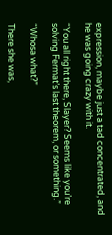expression, maybe just a tad concentrated, and he was going crazy with it.

“You all right there, Slayer? Seems like you’re solving Fermat’s last theorem, or something.”

“Whosa what?”

There she was,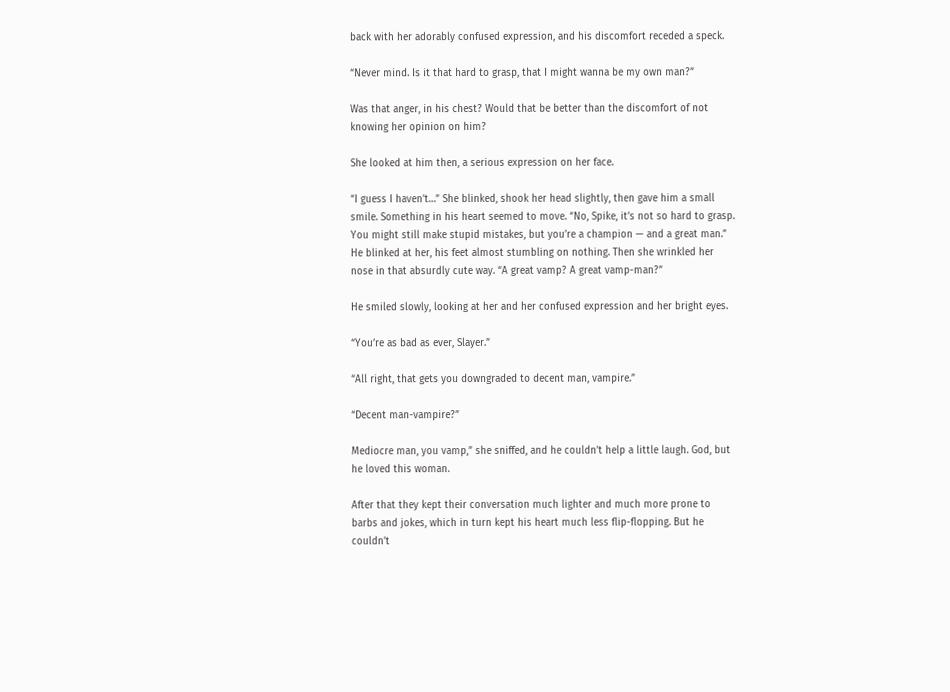back with her adorably confused expression, and his discomfort receded a speck.

“Never mind. Is it that hard to grasp, that I might wanna be my own man?”

Was that anger, in his chest? Would that be better than the discomfort of not knowing her opinion on him?

She looked at him then, a serious expression on her face.

“I guess I haven’t…” She blinked, shook her head slightly, then gave him a small smile. Something in his heart seemed to move. “No, Spike, it’s not so hard to grasp. You might still make stupid mistakes, but you’re a champion — and a great man.” He blinked at her, his feet almost stumbling on nothing. Then she wrinkled her nose in that absurdly cute way. “A great vamp? A great vamp-man?”

He smiled slowly, looking at her and her confused expression and her bright eyes.

“You’re as bad as ever, Slayer.”

“All right, that gets you downgraded to decent man, vampire.”

“Decent man-vampire?”

Mediocre man, you vamp,” she sniffed, and he couldn’t help a little laugh. God, but he loved this woman.

After that they kept their conversation much lighter and much more prone to barbs and jokes, which in turn kept his heart much less flip-flopping. But he couldn’t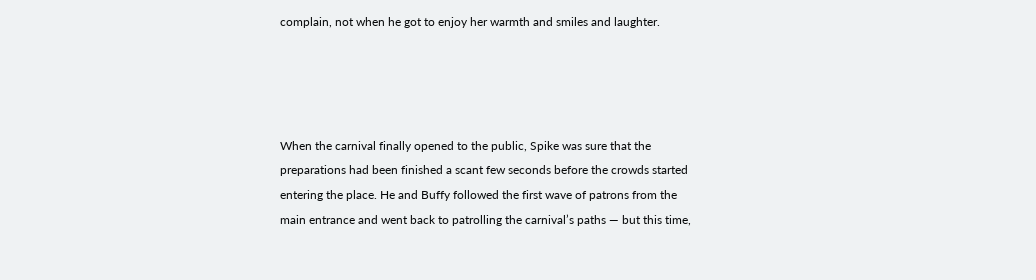complain, not when he got to enjoy her warmth and smiles and laughter.




When the carnival finally opened to the public, Spike was sure that the preparations had been finished a scant few seconds before the crowds started entering the place. He and Buffy followed the first wave of patrons from the main entrance and went back to patrolling the carnival’s paths — but this time,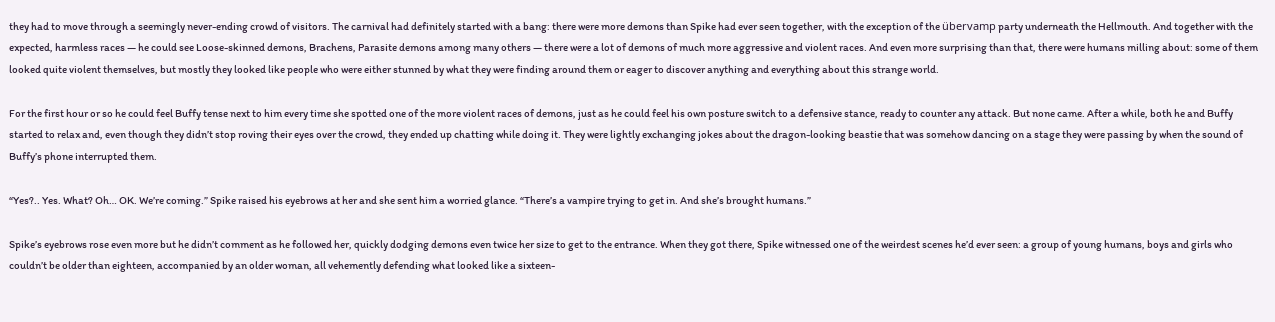they had to move through a seemingly never-ending crowd of visitors. The carnival had definitely started with a bang: there were more demons than Spike had ever seen together, with the exception of the übervamp party underneath the Hellmouth. And together with the expected, harmless races — he could see Loose-skinned demons, Brachens, Parasite demons among many others — there were a lot of demons of much more aggressive and violent races. And even more surprising than that, there were humans milling about: some of them looked quite violent themselves, but mostly they looked like people who were either stunned by what they were finding around them or eager to discover anything and everything about this strange world.

For the first hour or so he could feel Buffy tense next to him every time she spotted one of the more violent races of demons, just as he could feel his own posture switch to a defensive stance, ready to counter any attack. But none came. After a while, both he and Buffy started to relax and, even though they didn’t stop roving their eyes over the crowd, they ended up chatting while doing it. They were lightly exchanging jokes about the dragon-looking beastie that was somehow dancing on a stage they were passing by when the sound of Buffy’s phone interrupted them.

“Yes?.. Yes. What? Oh… OK. We’re coming.” Spike raised his eyebrows at her and she sent him a worried glance. “There’s a vampire trying to get in. And she’s brought humans.”

Spike’s eyebrows rose even more but he didn’t comment as he followed her, quickly dodging demons even twice her size to get to the entrance. When they got there, Spike witnessed one of the weirdest scenes he’d ever seen: a group of young humans, boys and girls who couldn’t be older than eighteen, accompanied by an older woman, all vehemently defending what looked like a sixteen-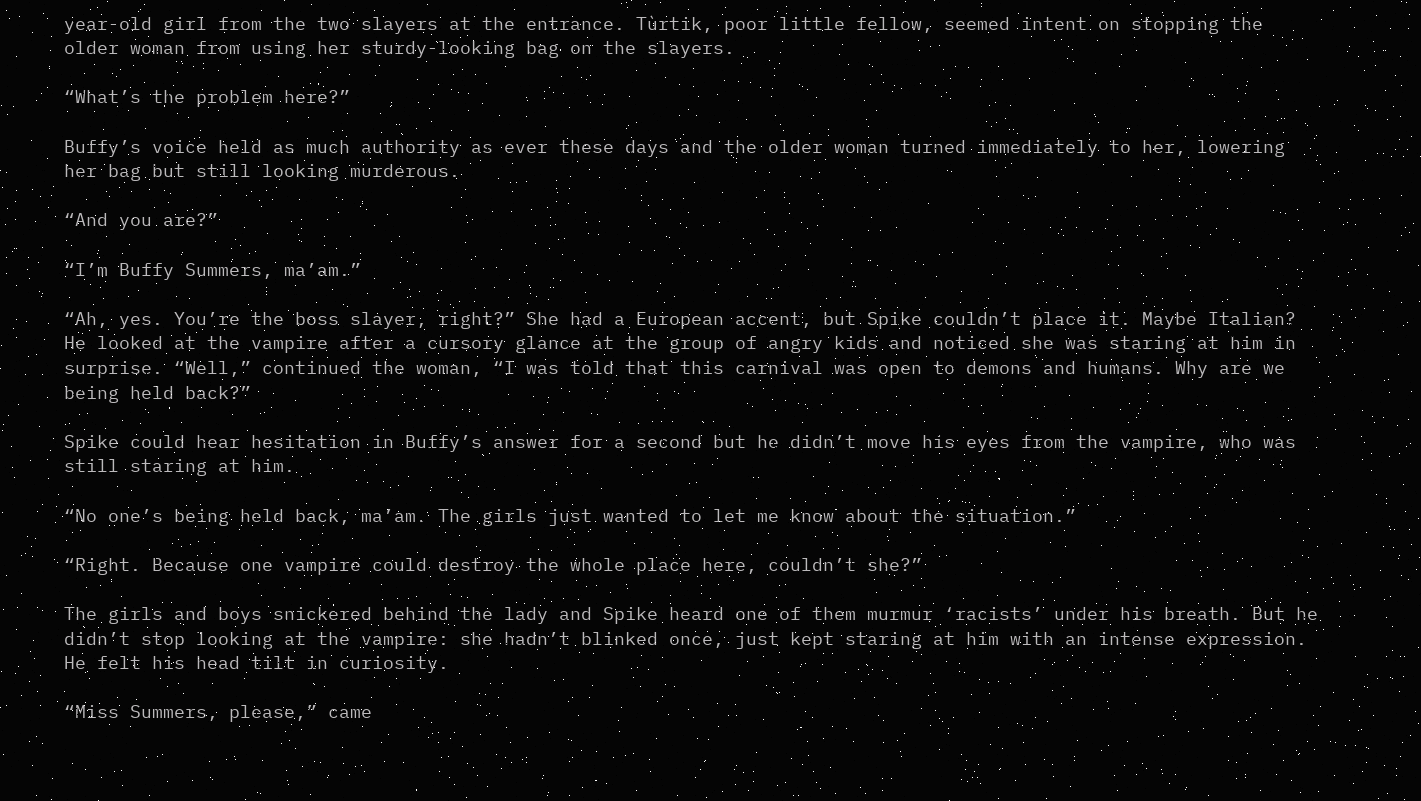year-old girl from the two slayers at the entrance. Tùrtik, poor little fellow, seemed intent on stopping the older woman from using her sturdy-looking bag on the slayers.

“What’s the problem here?”

Buffy’s voice held as much authority as ever these days and the older woman turned immediately to her, lowering her bag but still looking murderous.

“And you are?”

“I’m Buffy Summers, ma’am.”

“Ah, yes. You’re the boss slayer, right?” She had a European accent, but Spike couldn’t place it. Maybe Italian? He looked at the vampire after a cursory glance at the group of angry kids and noticed she was staring at him in surprise. “Well,” continued the woman, “I was told that this carnival was open to demons and humans. Why are we being held back?”

Spike could hear hesitation in Buffy’s answer for a second but he didn’t move his eyes from the vampire, who was still staring at him.

“No one’s being held back, ma’am. The girls just wanted to let me know about the situation.”

“Right. Because one vampire could destroy the whole place here, couldn’t she?”

The girls and boys snickered behind the lady and Spike heard one of them murmur ‘racists’ under his breath. But he didn’t stop looking at the vampire: she hadn’t blinked once, just kept staring at him with an intense expression. He felt his head tilt in curiosity.

“Miss Summers, please,” came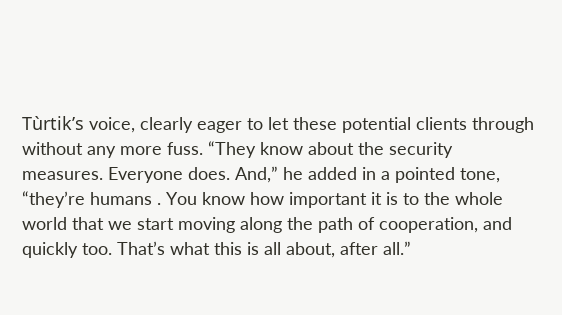Tùrtik’s voice, clearly eager to let these potential clients through without any more fuss. “They know about the security measures. Everyone does. And,” he added in a pointed tone, “they’re humans . You know how important it is to the whole world that we start moving along the path of cooperation, and quickly too. That’s what this is all about, after all.”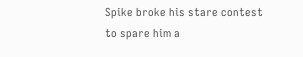Spike broke his stare contest to spare him a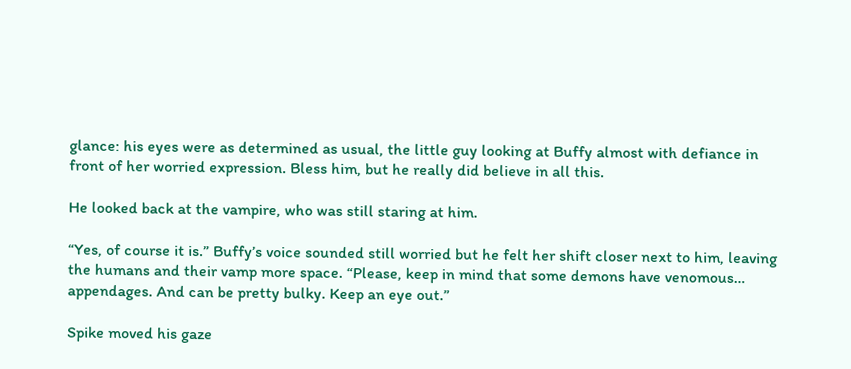glance: his eyes were as determined as usual, the little guy looking at Buffy almost with defiance in front of her worried expression. Bless him, but he really did believe in all this.

He looked back at the vampire, who was still staring at him.

“Yes, of course it is.” Buffy’s voice sounded still worried but he felt her shift closer next to him, leaving the humans and their vamp more space. “Please, keep in mind that some demons have venomous… appendages. And can be pretty bulky. Keep an eye out.”

Spike moved his gaze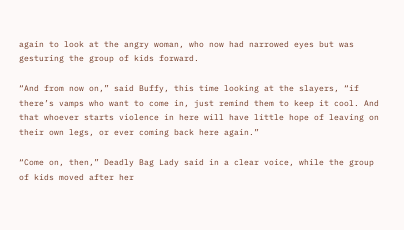again to look at the angry woman, who now had narrowed eyes but was gesturing the group of kids forward.

“And from now on,” said Buffy, this time looking at the slayers, “if there’s vamps who want to come in, just remind them to keep it cool. And that whoever starts violence in here will have little hope of leaving on their own legs, or ever coming back here again.”

“Come on, then,” Deadly Bag Lady said in a clear voice, while the group of kids moved after her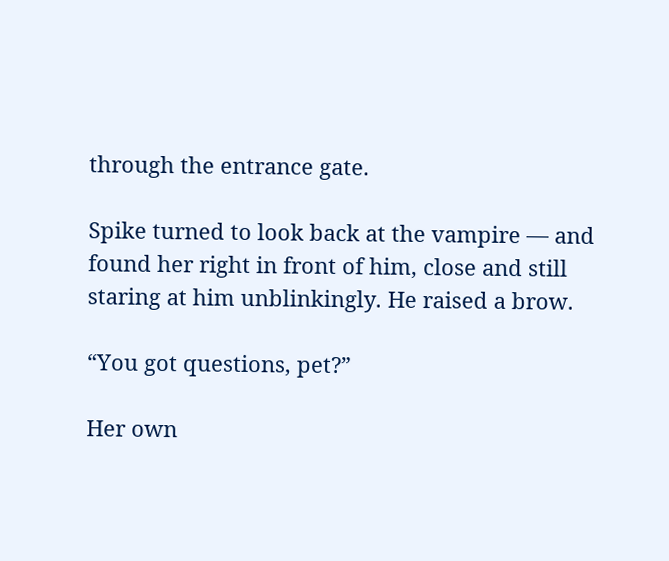through the entrance gate.

Spike turned to look back at the vampire — and found her right in front of him, close and still staring at him unblinkingly. He raised a brow.

“You got questions, pet?”

Her own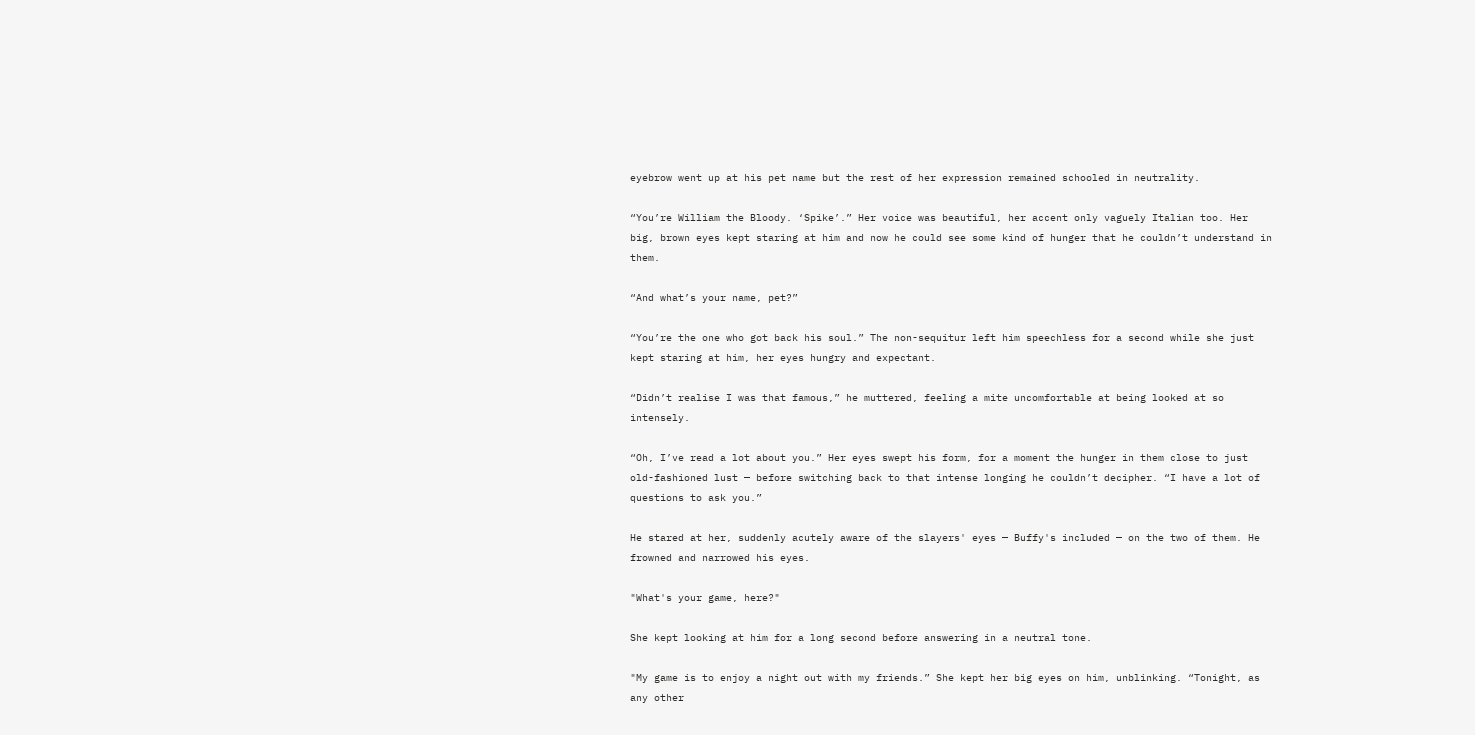eyebrow went up at his pet name but the rest of her expression remained schooled in neutrality.

“You’re William the Bloody. ‘Spike’.” Her voice was beautiful, her accent only vaguely Italian too. Her big, brown eyes kept staring at him and now he could see some kind of hunger that he couldn’t understand in them.

“And what’s your name, pet?”

“You’re the one who got back his soul.” The non-sequitur left him speechless for a second while she just kept staring at him, her eyes hungry and expectant.

“Didn’t realise I was that famous,” he muttered, feeling a mite uncomfortable at being looked at so intensely.

“Oh, I’ve read a lot about you.” Her eyes swept his form, for a moment the hunger in them close to just old-fashioned lust — before switching back to that intense longing he couldn’t decipher. “I have a lot of questions to ask you.”

He stared at her, suddenly acutely aware of the slayers' eyes — Buffy's included — on the two of them. He frowned and narrowed his eyes.

"What's your game, here?"

She kept looking at him for a long second before answering in a neutral tone.

"My game is to enjoy a night out with my friends.” She kept her big eyes on him, unblinking. “Tonight, as any other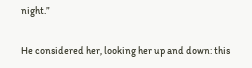night.”

He considered her, looking her up and down: this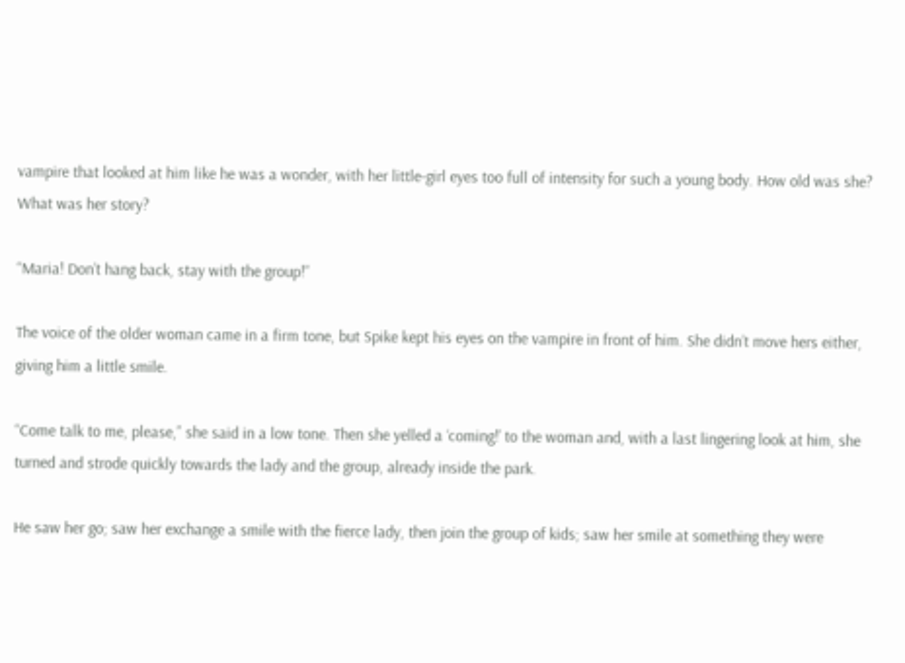vampire that looked at him like he was a wonder, with her little-girl eyes too full of intensity for such a young body. How old was she? What was her story?

“Maria! Don’t hang back, stay with the group!”

The voice of the older woman came in a firm tone, but Spike kept his eyes on the vampire in front of him. She didn’t move hers either, giving him a little smile.

“Come talk to me, please,” she said in a low tone. Then she yelled a ‘coming!’ to the woman and, with a last lingering look at him, she turned and strode quickly towards the lady and the group, already inside the park.

He saw her go; saw her exchange a smile with the fierce lady, then join the group of kids; saw her smile at something they were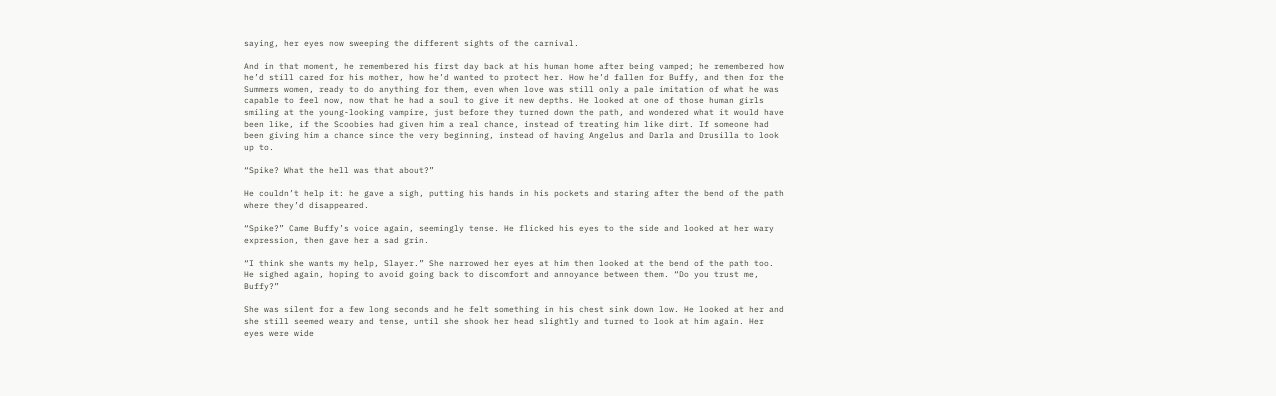saying, her eyes now sweeping the different sights of the carnival.

And in that moment, he remembered his first day back at his human home after being vamped; he remembered how he’d still cared for his mother, how he’d wanted to protect her. How he’d fallen for Buffy, and then for the Summers women, ready to do anything for them, even when love was still only a pale imitation of what he was capable to feel now, now that he had a soul to give it new depths. He looked at one of those human girls smiling at the young-looking vampire, just before they turned down the path, and wondered what it would have been like, if the Scoobies had given him a real chance, instead of treating him like dirt. If someone had been giving him a chance since the very beginning, instead of having Angelus and Darla and Drusilla to look up to.

“Spike? What the hell was that about?”

He couldn’t help it: he gave a sigh, putting his hands in his pockets and staring after the bend of the path where they’d disappeared.

“Spike?” Came Buffy’s voice again, seemingly tense. He flicked his eyes to the side and looked at her wary expression, then gave her a sad grin.

“I think she wants my help, Slayer.” She narrowed her eyes at him then looked at the bend of the path too. He sighed again, hoping to avoid going back to discomfort and annoyance between them. “Do you trust me, Buffy?”

She was silent for a few long seconds and he felt something in his chest sink down low. He looked at her and she still seemed weary and tense, until she shook her head slightly and turned to look at him again. Her eyes were wide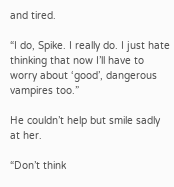and tired.

“I do, Spike. I really do. I just hate thinking that now I’ll have to worry about ‘good’, dangerous vampires too.”

He couldn’t help but smile sadly at her.

“Don’t think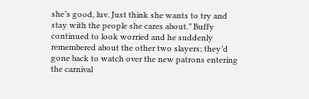she’s good, luv. Just think she wants to try and stay with the people she cares about.” Buffy continued to look worried and he suddenly remembered about the other two slayers; they’d gone back to watch over the new patrons entering the carnival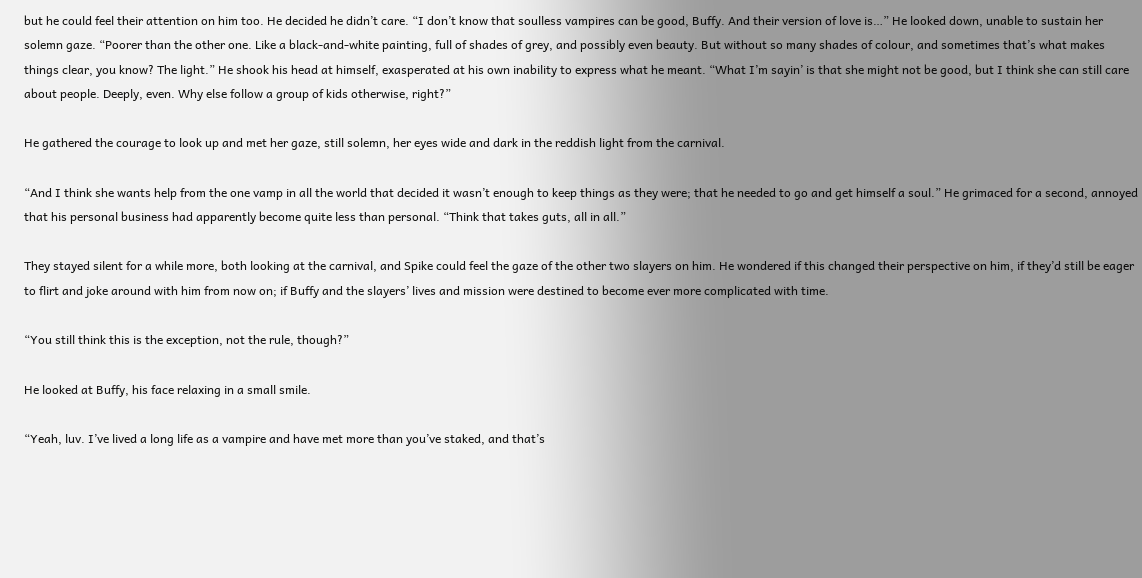but he could feel their attention on him too. He decided he didn’t care. “I don’t know that soulless vampires can be good, Buffy. And their version of love is…” He looked down, unable to sustain her solemn gaze. “Poorer than the other one. Like a black-and-white painting, full of shades of grey, and possibly even beauty. But without so many shades of colour, and sometimes that’s what makes things clear, you know? The light.” He shook his head at himself, exasperated at his own inability to express what he meant. “What I’m sayin’ is that she might not be good, but I think she can still care about people. Deeply, even. Why else follow a group of kids otherwise, right?”

He gathered the courage to look up and met her gaze, still solemn, her eyes wide and dark in the reddish light from the carnival.

“And I think she wants help from the one vamp in all the world that decided it wasn’t enough to keep things as they were; that he needed to go and get himself a soul.” He grimaced for a second, annoyed that his personal business had apparently become quite less than personal. “Think that takes guts, all in all.”

They stayed silent for a while more, both looking at the carnival, and Spike could feel the gaze of the other two slayers on him. He wondered if this changed their perspective on him, if they’d still be eager to flirt and joke around with him from now on; if Buffy and the slayers’ lives and mission were destined to become ever more complicated with time.

“You still think this is the exception, not the rule, though?”

He looked at Buffy, his face relaxing in a small smile.

“Yeah, luv. I’ve lived a long life as a vampire and have met more than you’ve staked, and that’s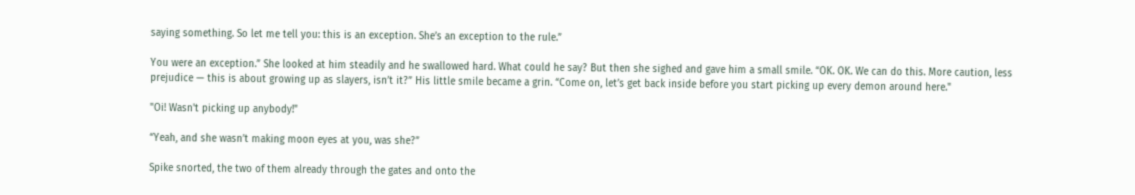saying something. So let me tell you: this is an exception. She’s an exception to the rule.”

You were an exception.” She looked at him steadily and he swallowed hard. What could he say? But then she sighed and gave him a small smile. “OK. OK. We can do this. More caution, less prejudice — this is about growing up as slayers, isn’t it?” His little smile became a grin. “Come on, let’s get back inside before you start picking up every demon around here."

"Oi! Wasn't picking up anybody!"

“Yeah, and she wasn’t making moon eyes at you, was she?”

Spike snorted, the two of them already through the gates and onto the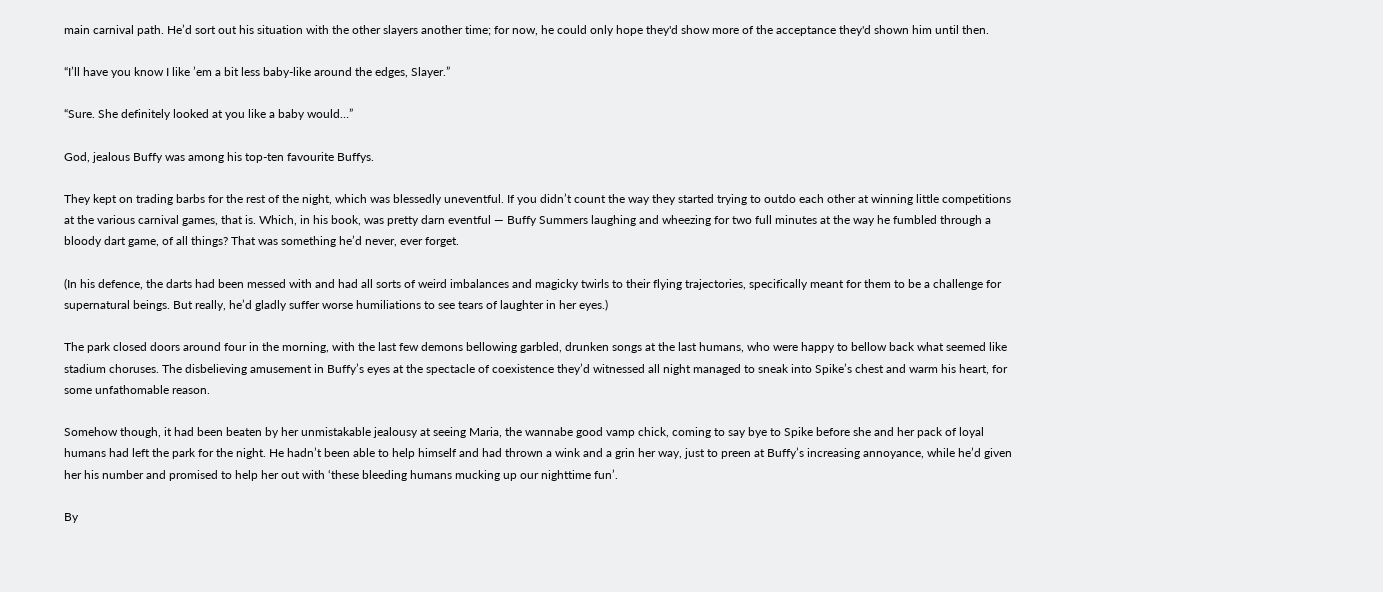main carnival path. He’d sort out his situation with the other slayers another time; for now, he could only hope they'd show more of the acceptance they'd shown him until then.

“I’ll have you know I like ’em a bit less baby-like around the edges, Slayer.”

“Sure. She definitely looked at you like a baby would…”

God, jealous Buffy was among his top-ten favourite Buffys.

They kept on trading barbs for the rest of the night, which was blessedly uneventful. If you didn’t count the way they started trying to outdo each other at winning little competitions at the various carnival games, that is. Which, in his book, was pretty darn eventful — Buffy Summers laughing and wheezing for two full minutes at the way he fumbled through a bloody dart game, of all things? That was something he’d never, ever forget.

(In his defence, the darts had been messed with and had all sorts of weird imbalances and magicky twirls to their flying trajectories, specifically meant for them to be a challenge for supernatural beings. But really, he’d gladly suffer worse humiliations to see tears of laughter in her eyes.)

The park closed doors around four in the morning, with the last few demons bellowing garbled, drunken songs at the last humans, who were happy to bellow back what seemed like stadium choruses. The disbelieving amusement in Buffy’s eyes at the spectacle of coexistence they’d witnessed all night managed to sneak into Spike’s chest and warm his heart, for some unfathomable reason.

Somehow though, it had been beaten by her unmistakable jealousy at seeing Maria, the wannabe good vamp chick, coming to say bye to Spike before she and her pack of loyal humans had left the park for the night. He hadn’t been able to help himself and had thrown a wink and a grin her way, just to preen at Buffy’s increasing annoyance, while he’d given her his number and promised to help her out with ‘these bleeding humans mucking up our nighttime fun’.

By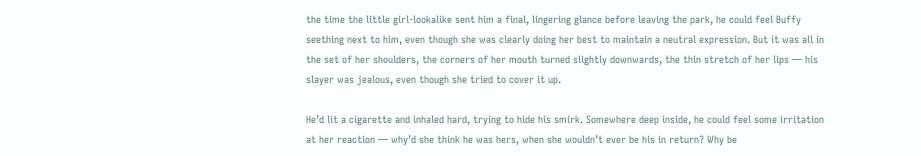the time the little girl-lookalike sent him a final, lingering glance before leaving the park, he could feel Buffy seething next to him, even though she was clearly doing her best to maintain a neutral expression. But it was all in the set of her shoulders, the corners of her mouth turned slightly downwards, the thin stretch of her lips — his slayer was jealous, even though she tried to cover it up.

He’d lit a cigarette and inhaled hard, trying to hide his smirk. Somewhere deep inside, he could feel some irritation at her reaction — why’d she think he was hers, when she wouldn’t ever be his in return? Why be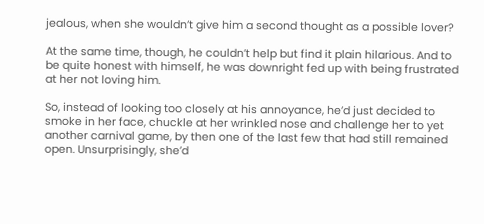jealous, when she wouldn’t give him a second thought as a possible lover?

At the same time, though, he couldn’t help but find it plain hilarious. And to be quite honest with himself, he was downright fed up with being frustrated at her not loving him.

So, instead of looking too closely at his annoyance, he’d just decided to smoke in her face, chuckle at her wrinkled nose and challenge her to yet another carnival game, by then one of the last few that had still remained open. Unsurprisingly, she’d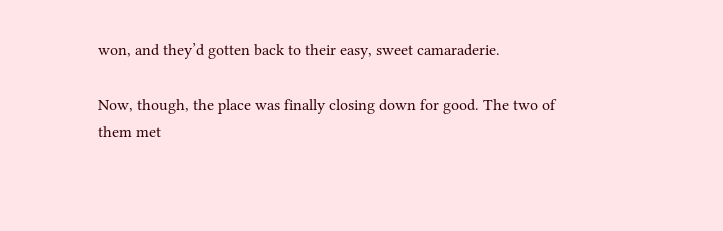won, and they’d gotten back to their easy, sweet camaraderie.

Now, though, the place was finally closing down for good. The two of them met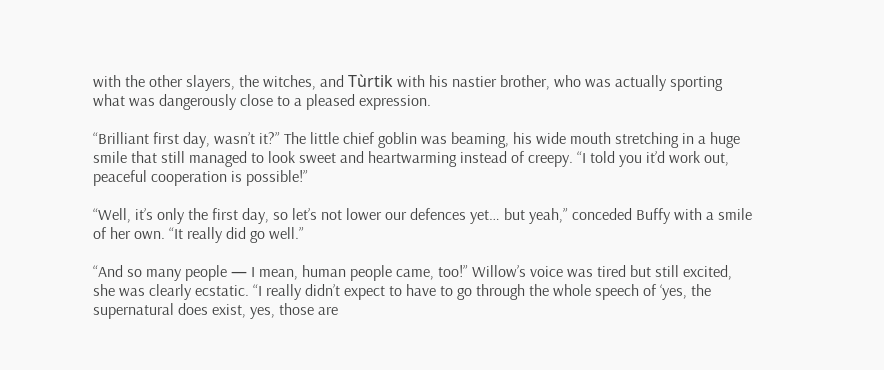with the other slayers, the witches, and Tùrtik with his nastier brother, who was actually sporting what was dangerously close to a pleased expression.

“Brilliant first day, wasn’t it?” The little chief goblin was beaming, his wide mouth stretching in a huge smile that still managed to look sweet and heartwarming instead of creepy. “I told you it’d work out, peaceful cooperation is possible!”

“Well, it’s only the first day, so let’s not lower our defences yet… but yeah,” conceded Buffy with a smile of her own. “It really did go well.”

“And so many people — I mean, human people came, too!” Willow’s voice was tired but still excited, she was clearly ecstatic. “I really didn’t expect to have to go through the whole speech of ‘yes, the supernatural does exist, yes, those are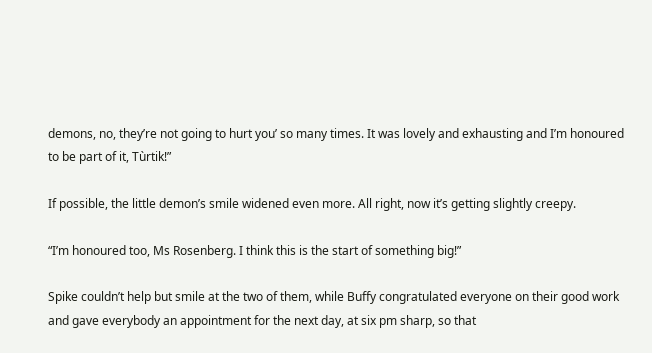demons, no, they’re not going to hurt you’ so many times. It was lovely and exhausting and I’m honoured to be part of it, Tùrtik!”

If possible, the little demon’s smile widened even more. All right, now it’s getting slightly creepy.

“I’m honoured too, Ms Rosenberg. I think this is the start of something big!”

Spike couldn’t help but smile at the two of them, while Buffy congratulated everyone on their good work and gave everybody an appointment for the next day, at six pm sharp, so that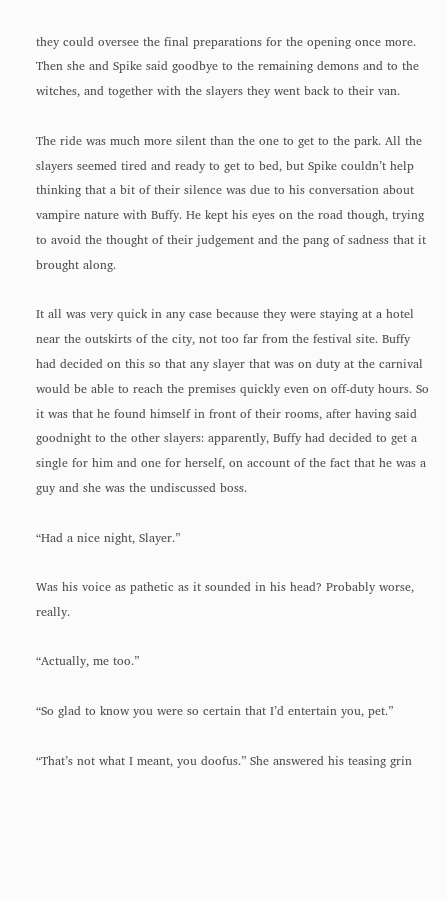they could oversee the final preparations for the opening once more. Then she and Spike said goodbye to the remaining demons and to the witches, and together with the slayers they went back to their van.

The ride was much more silent than the one to get to the park. All the slayers seemed tired and ready to get to bed, but Spike couldn’t help thinking that a bit of their silence was due to his conversation about vampire nature with Buffy. He kept his eyes on the road though, trying to avoid the thought of their judgement and the pang of sadness that it brought along.

It all was very quick in any case because they were staying at a hotel near the outskirts of the city, not too far from the festival site. Buffy had decided on this so that any slayer that was on duty at the carnival would be able to reach the premises quickly even on off-duty hours. So it was that he found himself in front of their rooms, after having said goodnight to the other slayers: apparently, Buffy had decided to get a single for him and one for herself, on account of the fact that he was a guy and she was the undiscussed boss.

“Had a nice night, Slayer.”

Was his voice as pathetic as it sounded in his head? Probably worse, really.

“Actually, me too.”

“So glad to know you were so certain that I’d entertain you, pet.”

“That’s not what I meant, you doofus.” She answered his teasing grin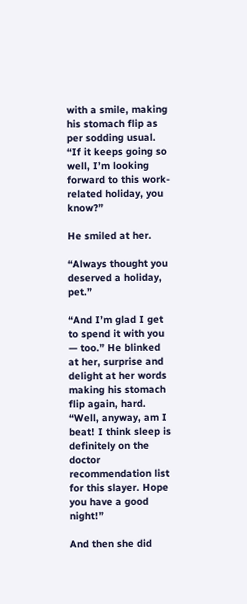with a smile, making his stomach flip as per sodding usual. “If it keeps going so well, I’m looking forward to this work-related holiday, you know?”

He smiled at her.

“Always thought you deserved a holiday, pet.”

“And I’m glad I get to spend it with you — too.” He blinked at her, surprise and delight at her words making his stomach flip again, hard. “Well, anyway, am I beat! I think sleep is definitely on the doctor recommendation list for this slayer. Hope you have a good night!”

And then she did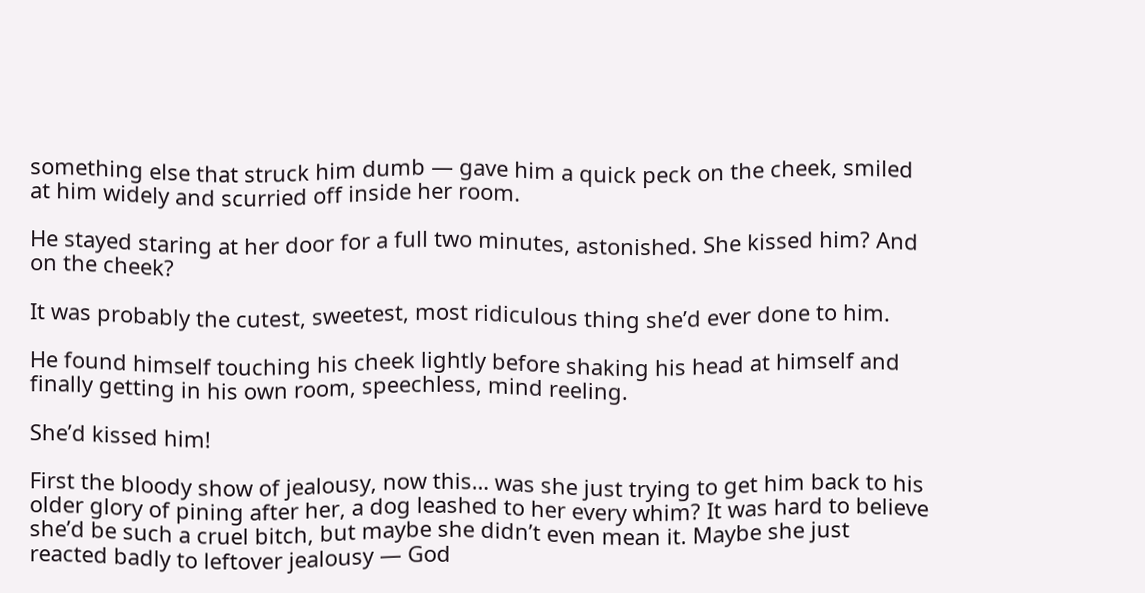something else that struck him dumb — gave him a quick peck on the cheek, smiled at him widely and scurried off inside her room.

He stayed staring at her door for a full two minutes, astonished. She kissed him? And on the cheek?

It was probably the cutest, sweetest, most ridiculous thing she’d ever done to him.

He found himself touching his cheek lightly before shaking his head at himself and finally getting in his own room, speechless, mind reeling.

She’d kissed him!

First the bloody show of jealousy, now this… was she just trying to get him back to his older glory of pining after her, a dog leashed to her every whim? It was hard to believe she’d be such a cruel bitch, but maybe she didn’t even mean it. Maybe she just reacted badly to leftover jealousy — God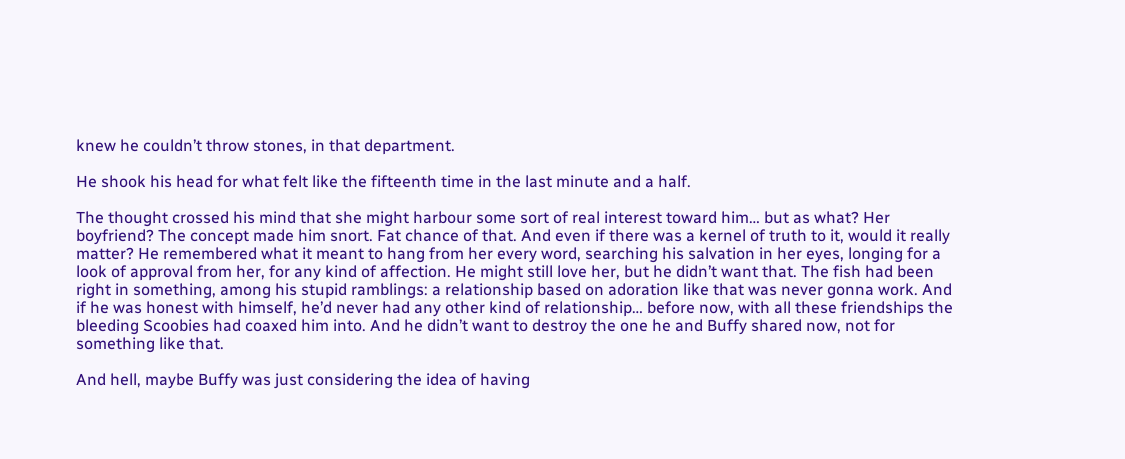knew he couldn’t throw stones, in that department.

He shook his head for what felt like the fifteenth time in the last minute and a half.

The thought crossed his mind that she might harbour some sort of real interest toward him… but as what? Her boyfriend? The concept made him snort. Fat chance of that. And even if there was a kernel of truth to it, would it really matter? He remembered what it meant to hang from her every word, searching his salvation in her eyes, longing for a look of approval from her, for any kind of affection. He might still love her, but he didn’t want that. The fish had been right in something, among his stupid ramblings: a relationship based on adoration like that was never gonna work. And if he was honest with himself, he’d never had any other kind of relationship… before now, with all these friendships the bleeding Scoobies had coaxed him into. And he didn’t want to destroy the one he and Buffy shared now, not for something like that.

And hell, maybe Buffy was just considering the idea of having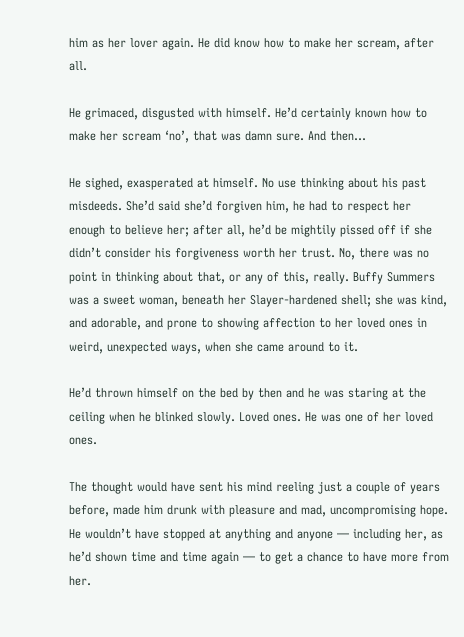him as her lover again. He did know how to make her scream, after all.

He grimaced, disgusted with himself. He’d certainly known how to make her scream ‘no’, that was damn sure. And then…

He sighed, exasperated at himself. No use thinking about his past misdeeds. She’d said she’d forgiven him, he had to respect her enough to believe her; after all, he’d be mightily pissed off if she didn’t consider his forgiveness worth her trust. No, there was no point in thinking about that, or any of this, really. Buffy Summers was a sweet woman, beneath her Slayer-hardened shell; she was kind, and adorable, and prone to showing affection to her loved ones in weird, unexpected ways, when she came around to it.

He’d thrown himself on the bed by then and he was staring at the ceiling when he blinked slowly. Loved ones. He was one of her loved ones.

The thought would have sent his mind reeling just a couple of years before, made him drunk with pleasure and mad, uncompromising hope. He wouldn’t have stopped at anything and anyone — including her, as he’d shown time and time again — to get a chance to have more from her.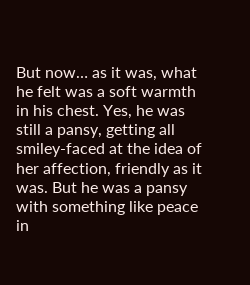But now… as it was, what he felt was a soft warmth in his chest. Yes, he was still a pansy, getting all smiley-faced at the idea of her affection, friendly as it was. But he was a pansy with something like peace in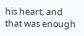his heart, and that was enough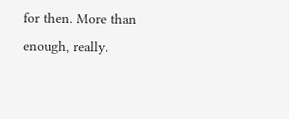for then. More than enough, really.